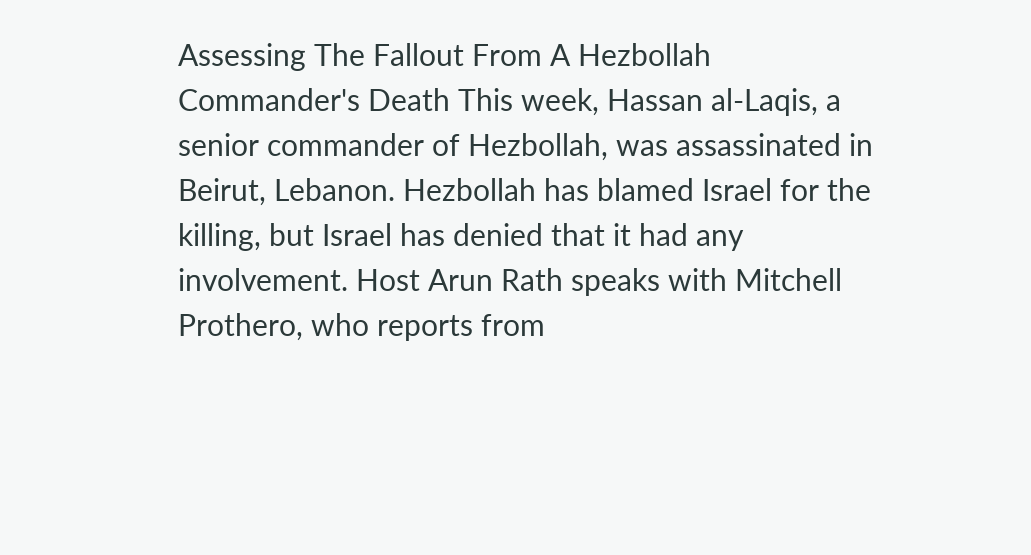Assessing The Fallout From A Hezbollah Commander's Death This week, Hassan al-Laqis, a senior commander of Hezbollah, was assassinated in Beirut, Lebanon. Hezbollah has blamed Israel for the killing, but Israel has denied that it had any involvement. Host Arun Rath speaks with Mitchell Prothero, who reports from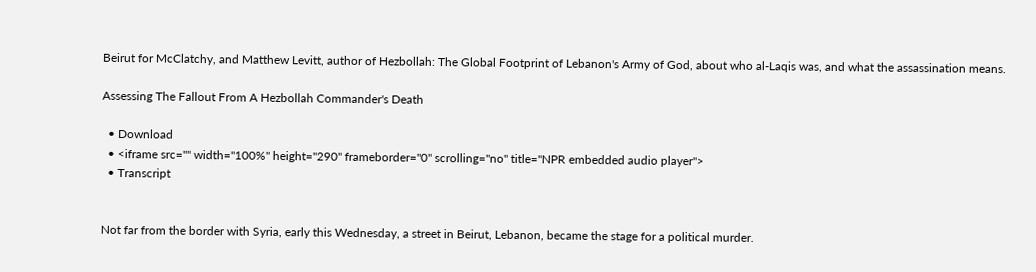Beirut for McClatchy, and Matthew Levitt, author of Hezbollah: The Global Footprint of Lebanon's Army of God, about who al-Laqis was, and what the assassination means.

Assessing The Fallout From A Hezbollah Commander's Death

  • Download
  • <iframe src="" width="100%" height="290" frameborder="0" scrolling="no" title="NPR embedded audio player">
  • Transcript


Not far from the border with Syria, early this Wednesday, a street in Beirut, Lebanon, became the stage for a political murder.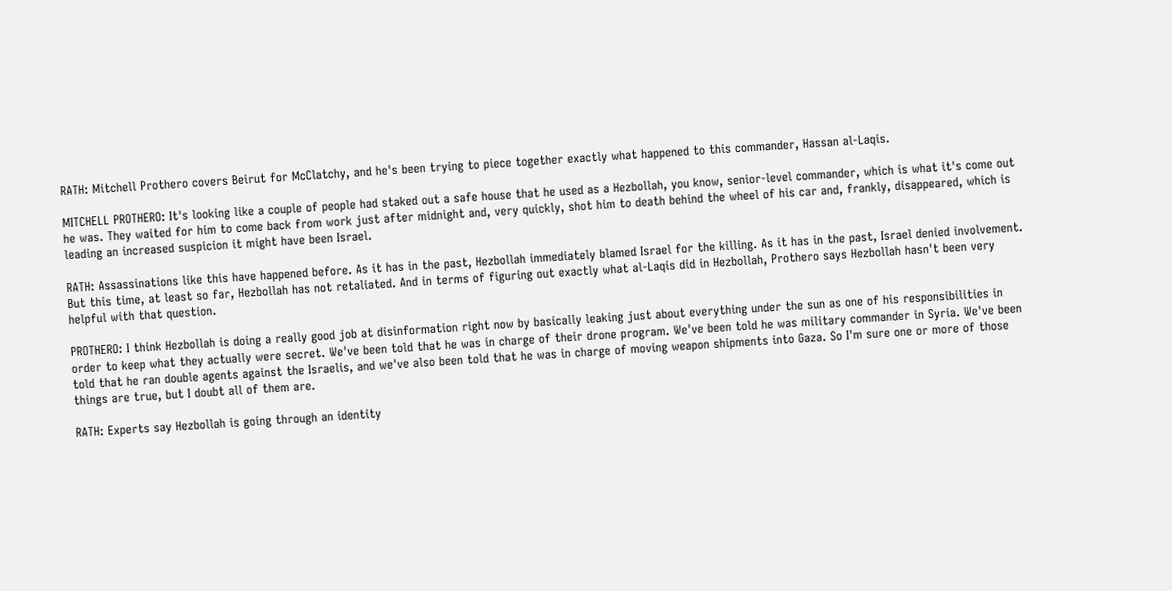RATH: Mitchell Prothero covers Beirut for McClatchy, and he's been trying to piece together exactly what happened to this commander, Hassan al-Laqis.

MITCHELL PROTHERO: It's looking like a couple of people had staked out a safe house that he used as a Hezbollah, you know, senior-level commander, which is what it's come out he was. They waited for him to come back from work just after midnight and, very quickly, shot him to death behind the wheel of his car and, frankly, disappeared, which is leading an increased suspicion it might have been Israel.

RATH: Assassinations like this have happened before. As it has in the past, Hezbollah immediately blamed Israel for the killing. As it has in the past, Israel denied involvement. But this time, at least so far, Hezbollah has not retaliated. And in terms of figuring out exactly what al-Laqis did in Hezbollah, Prothero says Hezbollah hasn't been very helpful with that question.

PROTHERO: I think Hezbollah is doing a really good job at disinformation right now by basically leaking just about everything under the sun as one of his responsibilities in order to keep what they actually were secret. We've been told that he was in charge of their drone program. We've been told he was military commander in Syria. We've been told that he ran double agents against the Israelis, and we've also been told that he was in charge of moving weapon shipments into Gaza. So I'm sure one or more of those things are true, but I doubt all of them are.

RATH: Experts say Hezbollah is going through an identity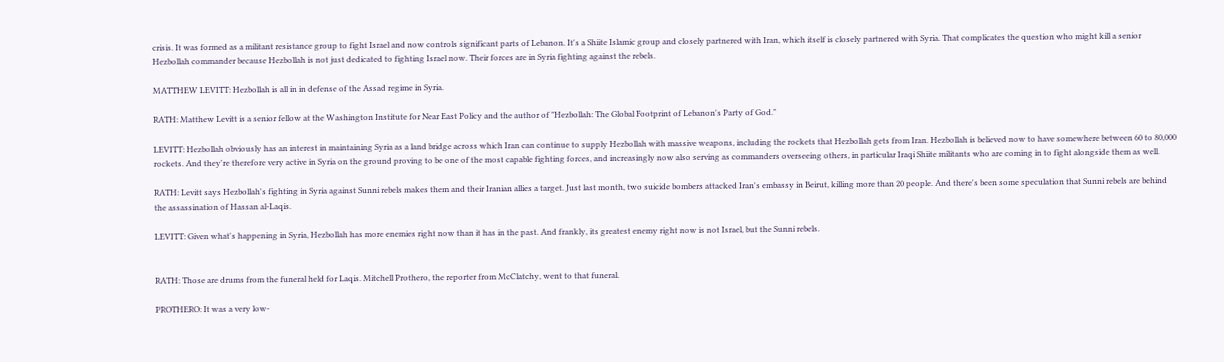crisis. It was formed as a militant resistance group to fight Israel and now controls significant parts of Lebanon. It's a Shiite Islamic group and closely partnered with Iran, which itself is closely partnered with Syria. That complicates the question who might kill a senior Hezbollah commander because Hezbollah is not just dedicated to fighting Israel now. Their forces are in Syria fighting against the rebels.

MATTHEW LEVITT: Hezbollah is all in in defense of the Assad regime in Syria.

RATH: Matthew Levitt is a senior fellow at the Washington Institute for Near East Policy and the author of "Hezbollah: The Global Footprint of Lebanon's Party of God."

LEVITT: Hezbollah obviously has an interest in maintaining Syria as a land bridge across which Iran can continue to supply Hezbollah with massive weapons, including the rockets that Hezbollah gets from Iran. Hezbollah is believed now to have somewhere between 60 to 80,000 rockets. And they're therefore very active in Syria on the ground proving to be one of the most capable fighting forces, and increasingly now also serving as commanders overseeing others, in particular Iraqi Shiite militants who are coming in to fight alongside them as well.

RATH: Levitt says Hezbollah's fighting in Syria against Sunni rebels makes them and their Iranian allies a target. Just last month, two suicide bombers attacked Iran's embassy in Beirut, killing more than 20 people. And there's been some speculation that Sunni rebels are behind the assassination of Hassan al-Laqis.

LEVITT: Given what's happening in Syria, Hezbollah has more enemies right now than it has in the past. And frankly, its greatest enemy right now is not Israel, but the Sunni rebels.


RATH: Those are drums from the funeral held for Laqis. Mitchell Prothero, the reporter from McClatchy, went to that funeral.

PROTHERO: It was a very low-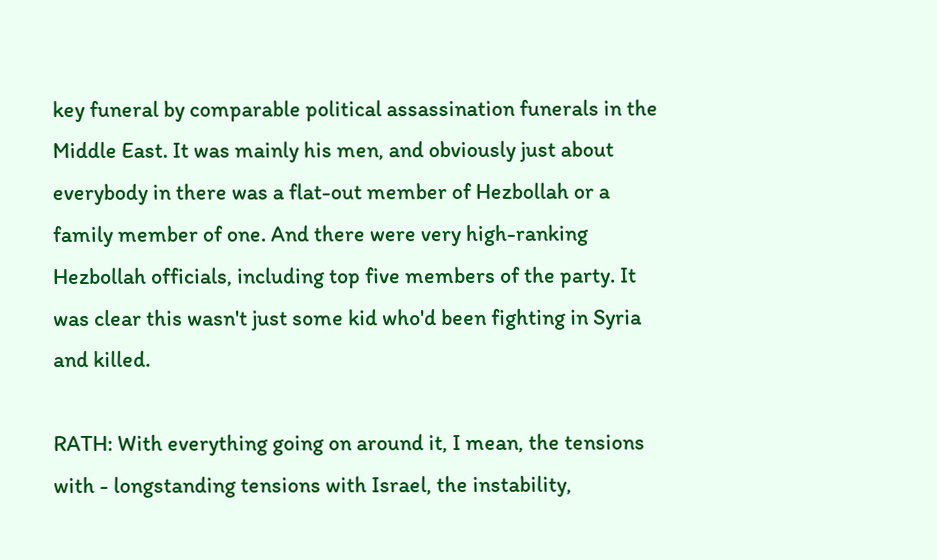key funeral by comparable political assassination funerals in the Middle East. It was mainly his men, and obviously just about everybody in there was a flat-out member of Hezbollah or a family member of one. And there were very high-ranking Hezbollah officials, including top five members of the party. It was clear this wasn't just some kid who'd been fighting in Syria and killed.

RATH: With everything going on around it, I mean, the tensions with - longstanding tensions with Israel, the instability,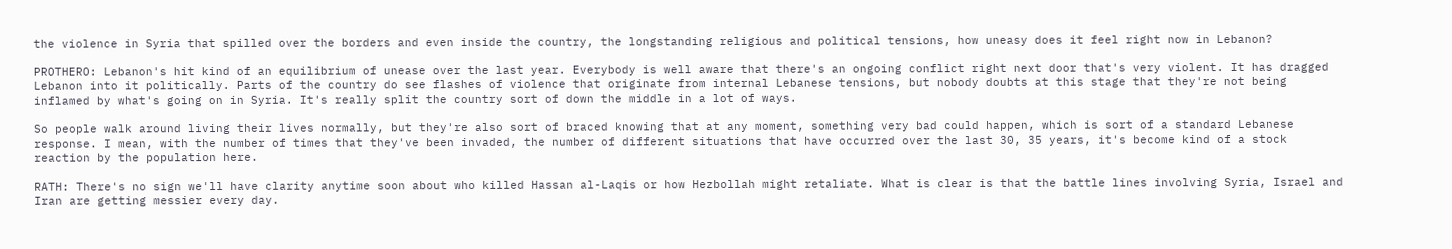the violence in Syria that spilled over the borders and even inside the country, the longstanding religious and political tensions, how uneasy does it feel right now in Lebanon?

PROTHERO: Lebanon's hit kind of an equilibrium of unease over the last year. Everybody is well aware that there's an ongoing conflict right next door that's very violent. It has dragged Lebanon into it politically. Parts of the country do see flashes of violence that originate from internal Lebanese tensions, but nobody doubts at this stage that they're not being inflamed by what's going on in Syria. It's really split the country sort of down the middle in a lot of ways.

So people walk around living their lives normally, but they're also sort of braced knowing that at any moment, something very bad could happen, which is sort of a standard Lebanese response. I mean, with the number of times that they've been invaded, the number of different situations that have occurred over the last 30, 35 years, it's become kind of a stock reaction by the population here.

RATH: There's no sign we'll have clarity anytime soon about who killed Hassan al-Laqis or how Hezbollah might retaliate. What is clear is that the battle lines involving Syria, Israel and Iran are getting messier every day.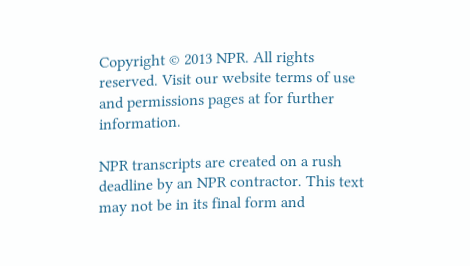Copyright © 2013 NPR. All rights reserved. Visit our website terms of use and permissions pages at for further information.

NPR transcripts are created on a rush deadline by an NPR contractor. This text may not be in its final form and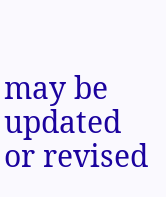may be updated or revised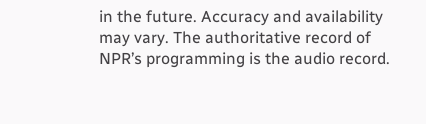in the future. Accuracy and availability may vary. The authoritative record of NPR’s programming is the audio record.